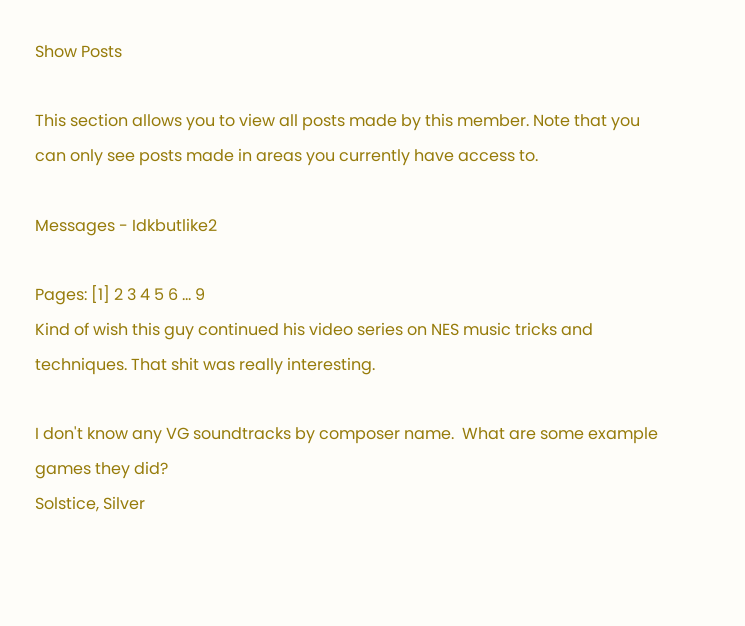Show Posts

This section allows you to view all posts made by this member. Note that you can only see posts made in areas you currently have access to.

Messages - Idkbutlike2

Pages: [1] 2 3 4 5 6 ... 9
Kind of wish this guy continued his video series on NES music tricks and techniques. That shit was really interesting.

I don't know any VG soundtracks by composer name.  What are some example games they did?
Solstice, Silver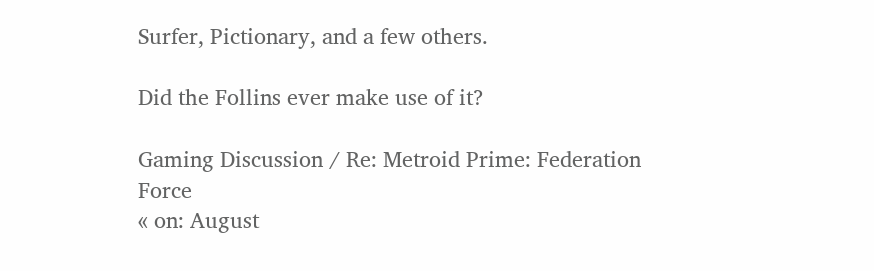Surfer, Pictionary, and a few others.

Did the Follins ever make use of it?

Gaming Discussion / Re: Metroid Prime: Federation Force
« on: August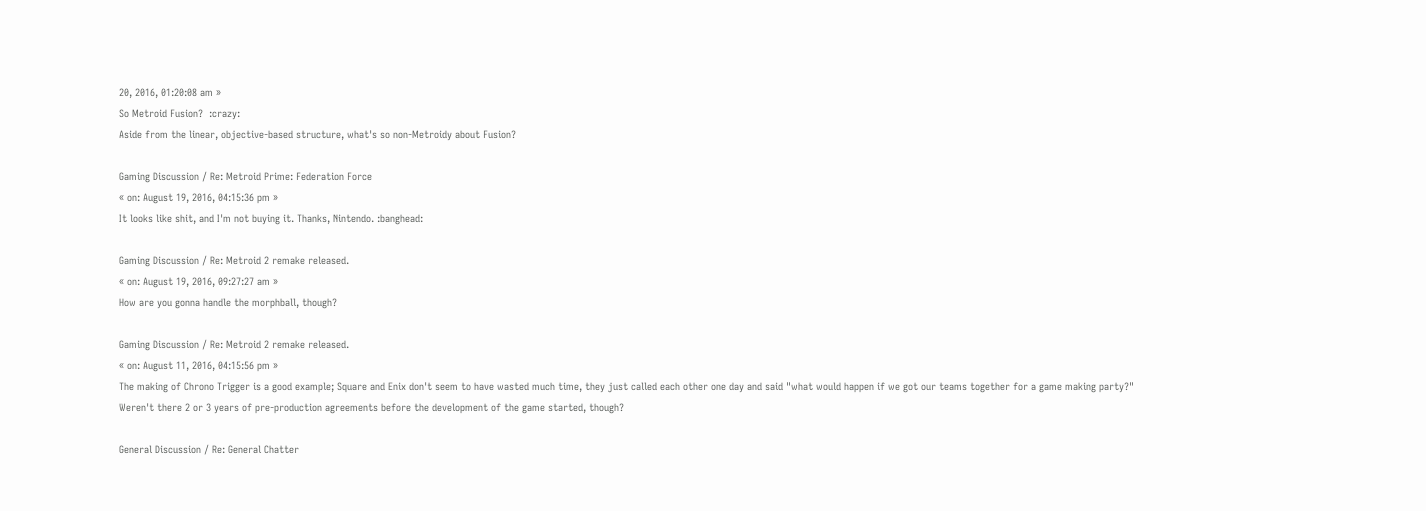20, 2016, 01:20:08 am »
So Metroid Fusion?  :crazy:
Aside from the linear, objective-based structure, what's so non-Metroidy about Fusion?

Gaming Discussion / Re: Metroid Prime: Federation Force
« on: August 19, 2016, 04:15:36 pm »
It looks like shit, and I'm not buying it. Thanks, Nintendo. :banghead:

Gaming Discussion / Re: Metroid 2 remake released.
« on: August 19, 2016, 09:27:27 am »
How are you gonna handle the morphball, though?

Gaming Discussion / Re: Metroid 2 remake released.
« on: August 11, 2016, 04:15:56 pm »
The making of Chrono Trigger is a good example; Square and Enix don't seem to have wasted much time, they just called each other one day and said "what would happen if we got our teams together for a game making party?"
Weren't there 2 or 3 years of pre-production agreements before the development of the game started, though?

General Discussion / Re: General Chatter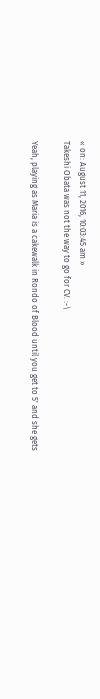« on: August 11, 2016, 10:03:45 am »
Takeshi Obata was not the way to go for CV. :-\

Yeah, playing as Maria is a cakewalk in Rondo of Blood until you get to 5' and she gets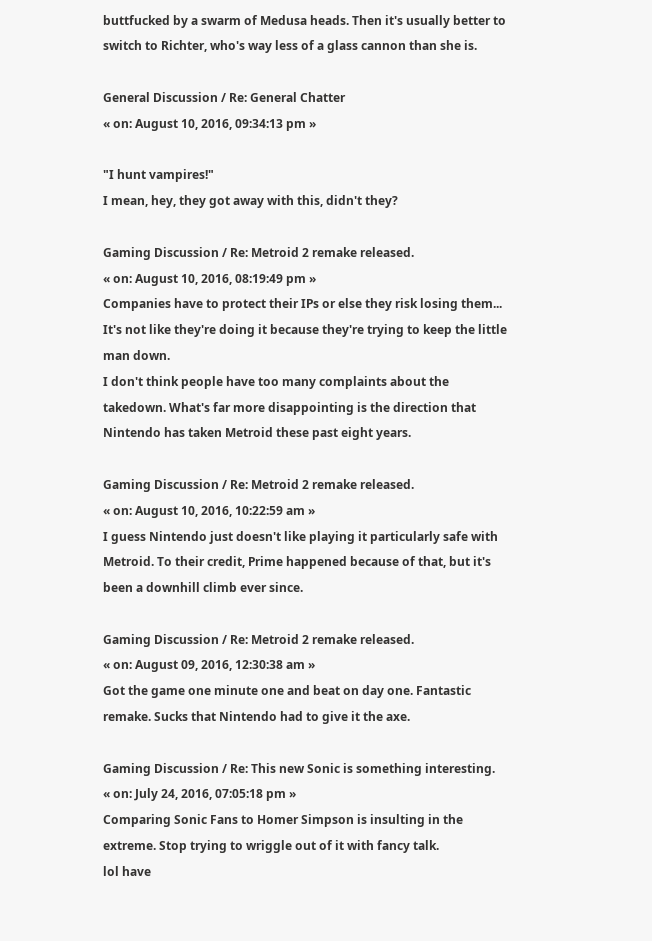buttfucked by a swarm of Medusa heads. Then it's usually better to switch to Richter, who's way less of a glass cannon than she is.

General Discussion / Re: General Chatter
« on: August 10, 2016, 09:34:13 pm »

"I hunt vampires!"
I mean, hey, they got away with this, didn't they?

Gaming Discussion / Re: Metroid 2 remake released.
« on: August 10, 2016, 08:19:49 pm »
Companies have to protect their IPs or else they risk losing them... It's not like they're doing it because they're trying to keep the little man down.
I don't think people have too many complaints about the takedown. What's far more disappointing is the direction that Nintendo has taken Metroid these past eight years.

Gaming Discussion / Re: Metroid 2 remake released.
« on: August 10, 2016, 10:22:59 am »
I guess Nintendo just doesn't like playing it particularly safe with Metroid. To their credit, Prime happened because of that, but it's been a downhill climb ever since.

Gaming Discussion / Re: Metroid 2 remake released.
« on: August 09, 2016, 12:30:38 am »
Got the game one minute one and beat on day one. Fantastic remake. Sucks that Nintendo had to give it the axe.

Gaming Discussion / Re: This new Sonic is something interesting.
« on: July 24, 2016, 07:05:18 pm »
Comparing Sonic Fans to Homer Simpson is insulting in the extreme. Stop trying to wriggle out of it with fancy talk.
lol have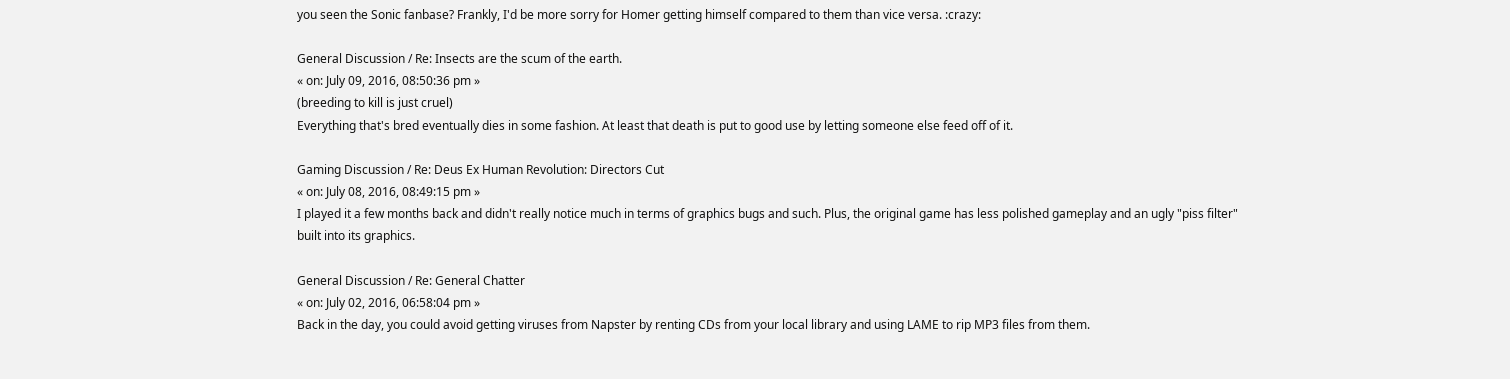you seen the Sonic fanbase? Frankly, I'd be more sorry for Homer getting himself compared to them than vice versa. :crazy:

General Discussion / Re: Insects are the scum of the earth.
« on: July 09, 2016, 08:50:36 pm »
(breeding to kill is just cruel)
Everything that's bred eventually dies in some fashion. At least that death is put to good use by letting someone else feed off of it.

Gaming Discussion / Re: Deus Ex Human Revolution: Directors Cut
« on: July 08, 2016, 08:49:15 pm »
I played it a few months back and didn't really notice much in terms of graphics bugs and such. Plus, the original game has less polished gameplay and an ugly "piss filter" built into its graphics.

General Discussion / Re: General Chatter
« on: July 02, 2016, 06:58:04 pm »
Back in the day, you could avoid getting viruses from Napster by renting CDs from your local library and using LAME to rip MP3 files from them.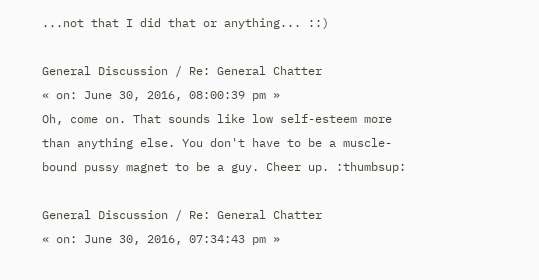...not that I did that or anything... ::)

General Discussion / Re: General Chatter
« on: June 30, 2016, 08:00:39 pm »
Oh, come on. That sounds like low self-esteem more than anything else. You don't have to be a muscle-bound pussy magnet to be a guy. Cheer up. :thumbsup:

General Discussion / Re: General Chatter
« on: June 30, 2016, 07:34:43 pm »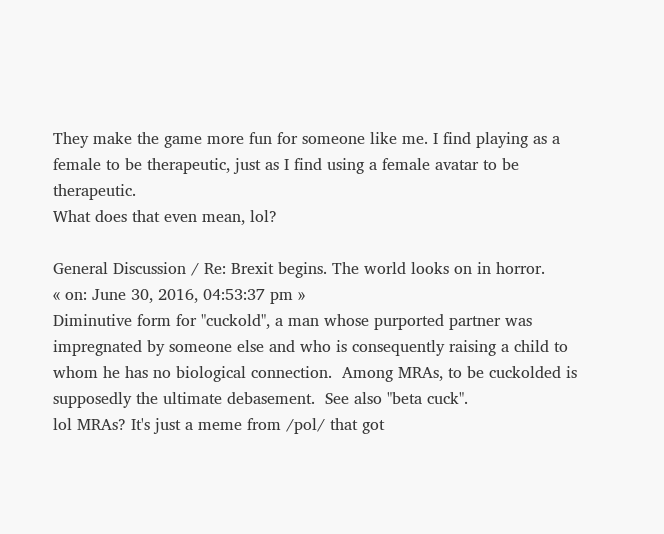They make the game more fun for someone like me. I find playing as a female to be therapeutic, just as I find using a female avatar to be therapeutic.
What does that even mean, lol?

General Discussion / Re: Brexit begins. The world looks on in horror.
« on: June 30, 2016, 04:53:37 pm »
Diminutive form for "cuckold", a man whose purported partner was impregnated by someone else and who is consequently raising a child to whom he has no biological connection.  Among MRAs, to be cuckolded is supposedly the ultimate debasement.  See also "beta cuck".
lol MRAs? It's just a meme from /pol/ that got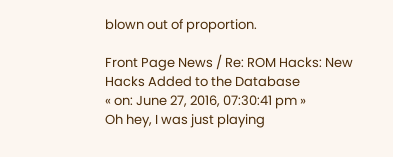blown out of proportion.

Front Page News / Re: ROM Hacks: New Hacks Added to the Database
« on: June 27, 2016, 07:30:41 pm »
Oh hey, I was just playing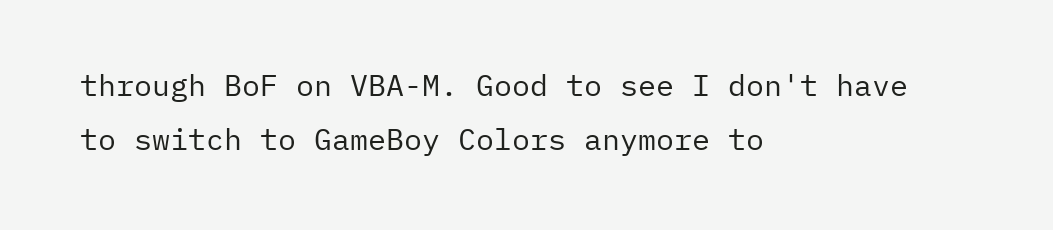through BoF on VBA-M. Good to see I don't have to switch to GameBoy Colors anymore to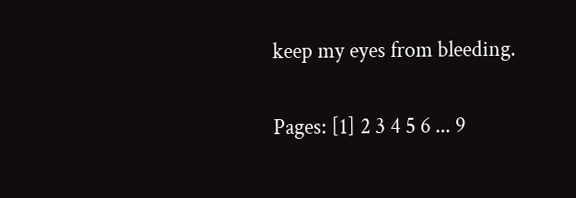keep my eyes from bleeding.

Pages: [1] 2 3 4 5 6 ... 9